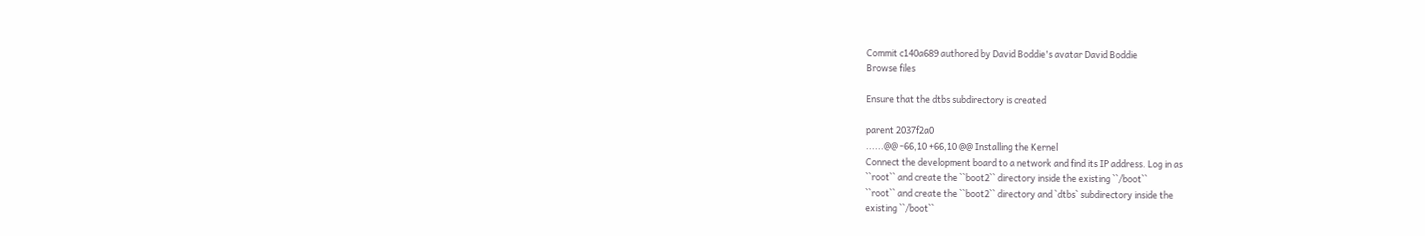Commit c140a689 authored by David Boddie's avatar David Boddie
Browse files

Ensure that the dtbs subdirectory is created

parent 2037f2a0
......@@ -66,10 +66,10 @@ Installing the Kernel
Connect the development board to a network and find its IP address. Log in as
``root`` and create the ``boot2`` directory inside the existing ``/boot``
``root`` and create the ``boot2`` directory and `dtbs` subdirectory inside the
existing ``/boot``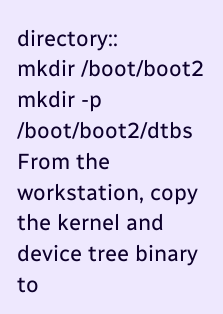directory::
mkdir /boot/boot2
mkdir -p /boot/boot2/dtbs
From the workstation, copy the kernel and device tree binary to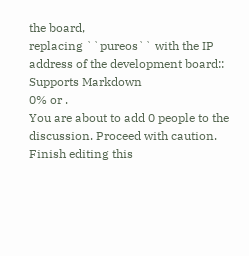the board,
replacing ``pureos`` with the IP address of the development board::
Supports Markdown
0% or .
You are about to add 0 people to the discussion. Proceed with caution.
Finish editing this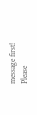message first!
Please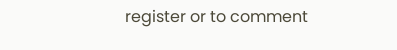register or to comment